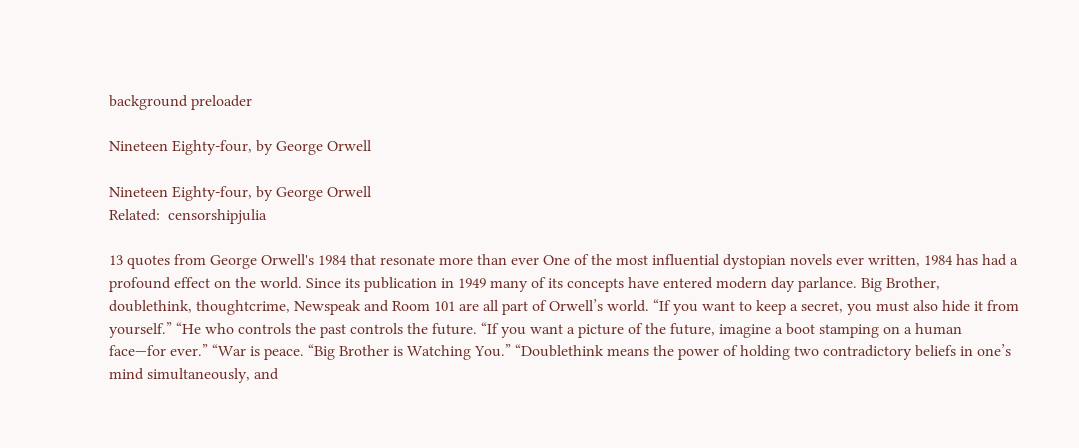background preloader

Nineteen Eighty-four, by George Orwell

Nineteen Eighty-four, by George Orwell
Related:  censorshipjulia

13 quotes from George Orwell's 1984 that resonate more than ever One of the most influential dystopian novels ever written, 1984 has had a profound effect on the world. Since its publication in 1949 many of its concepts have entered modern day parlance. Big Brother, doublethink, thoughtcrime, Newspeak and Room 101 are all part of Orwell’s world. “If you want to keep a secret, you must also hide it from yourself.” “He who controls the past controls the future. “If you want a picture of the future, imagine a boot stamping on a human face—for ever.” “War is peace. “Big Brother is Watching You.” “Doublethink means the power of holding two contradictory beliefs in one’s mind simultaneously, and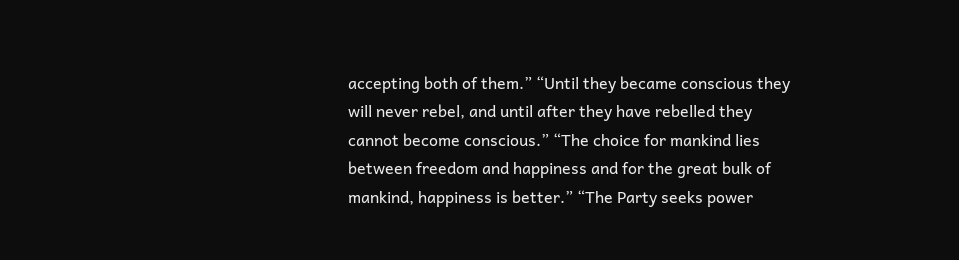accepting both of them.” “Until they became conscious they will never rebel, and until after they have rebelled they cannot become conscious.” “The choice for mankind lies between freedom and happiness and for the great bulk of mankind, happiness is better.” “The Party seeks power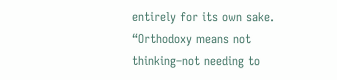entirely for its own sake. “Orthodoxy means not thinking–not needing to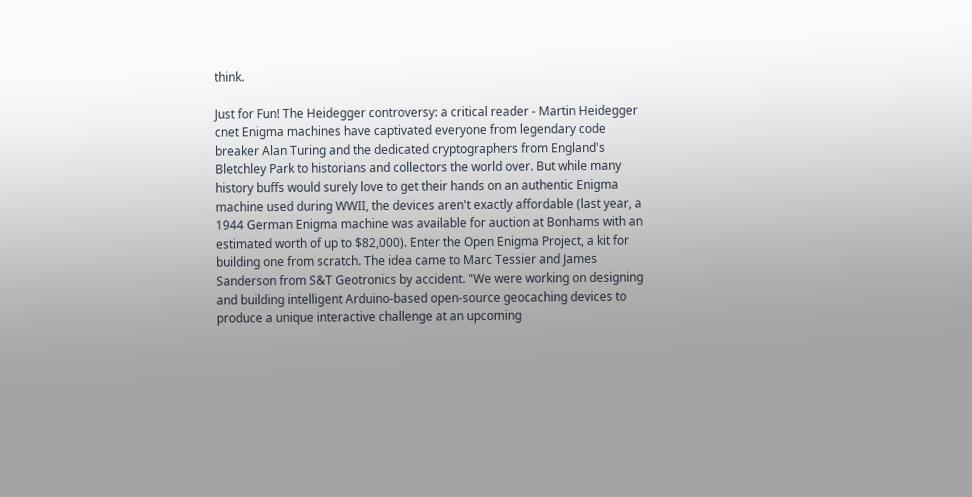think.

Just for Fun! The Heidegger controversy: a critical reader - Martin Heidegger cnet Enigma machines have captivated everyone from legendary code breaker Alan Turing and the dedicated cryptographers from England's Bletchley Park to historians and collectors the world over. But while many history buffs would surely love to get their hands on an authentic Enigma machine used during WWII, the devices aren't exactly affordable (last year, a 1944 German Enigma machine was available for auction at Bonhams with an estimated worth of up to $82,000). Enter the Open Enigma Project, a kit for building one from scratch. The idea came to Marc Tessier and James Sanderson from S&T Geotronics by accident. "We were working on designing and building intelligent Arduino-based open-source geocaching devices to produce a unique interactive challenge at an upcoming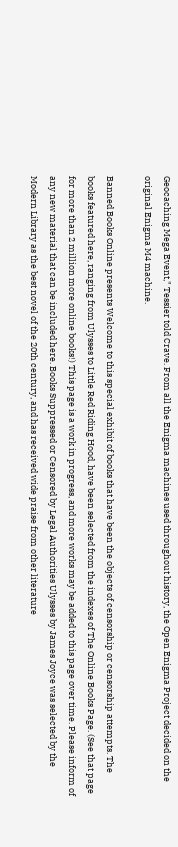Geocaching Mega Event," Tessier told Crave. From all the Enigma machines used throughout history, the Open Enigma Project decided on the original Enigma M4 machine.

Banned Books Online presents Welcome to this special exhibit of books that have been the objects of censorship or censorship attempts. The books featured here, ranging from Ulysses to Little Red Riding Hood, have been selected from the indexes of The Online Books Page. (See that page for more than 2 million more online books!) This page is a work in progress, and more works may be added to this page over time. Please inform of any new material that can be included here. Books Suppressed or Censored by Legal Authorities Ulysses by James Joyce was selected by the Modern Library as the best novel of the 20th century, and has received wide praise from other literature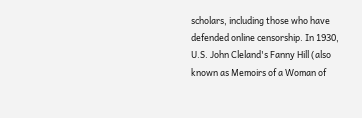scholars, including those who have defended online censorship. In 1930, U.S. John Cleland's Fanny Hill (also known as Memoirs of a Woman of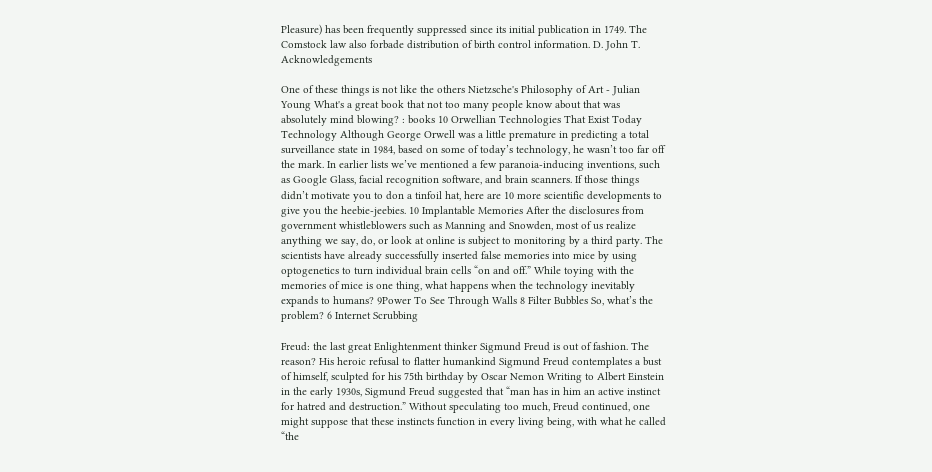Pleasure) has been frequently suppressed since its initial publication in 1749. The Comstock law also forbade distribution of birth control information. D. John T. Acknowledgements

One of these things is not like the others Nietzsche's Philosophy of Art - Julian Young What's a great book that not too many people know about that was absolutely mind blowing? : books 10 Orwellian Technologies That Exist Today Technology Although George Orwell was a little premature in predicting a total surveillance state in 1984, based on some of today’s technology, he wasn’t too far off the mark. In earlier lists we’ve mentioned a few paranoia-inducing inventions, such as Google Glass, facial recognition software, and brain scanners. If those things didn’t motivate you to don a tinfoil hat, here are 10 more scientific developments to give you the heebie-jeebies. 10 Implantable Memories After the disclosures from government whistleblowers such as Manning and Snowden, most of us realize anything we say, do, or look at online is subject to monitoring by a third party. The scientists have already successfully inserted false memories into mice by using optogenetics to turn individual brain cells “on and off.” While toying with the memories of mice is one thing, what happens when the technology inevitably expands to humans? 9Power To See Through Walls 8 Filter Bubbles So, what’s the problem? 6 Internet Scrubbing

Freud: the last great Enlightenment thinker Sigmund Freud is out of fashion. The reason? His heroic refusal to flatter humankind Sigmund Freud contemplates a bust of himself, sculpted for his 75th birthday by Oscar Nemon Writing to Albert Einstein in the early 1930s, Sigmund Freud suggested that “man has in him an active instinct for hatred and destruction.” Without speculating too much, Freud continued, one might suppose that these instincts function in every living being, with what he called “the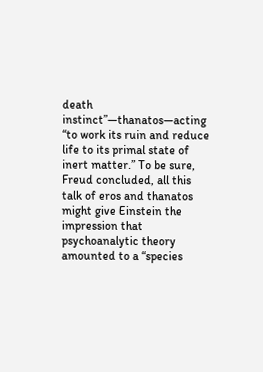death instinct”—thanatos—acting “to work its ruin and reduce life to its primal state of inert matter.” To be sure, Freud concluded, all this talk of eros and thanatos might give Einstein the impression that psychoanalytic theory amounted to a “species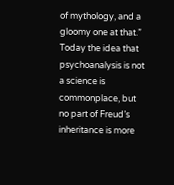of mythology, and a gloomy one at that.” Today the idea that psychoanalysis is not a science is commonplace, but no part of Freud’s inheritance is more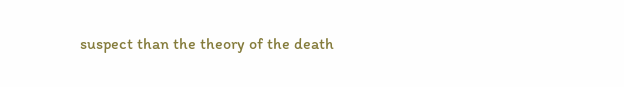suspect than the theory of the death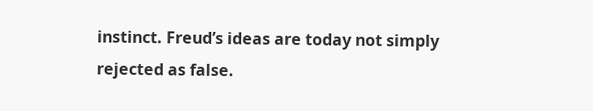instinct. Freud’s ideas are today not simply rejected as false.